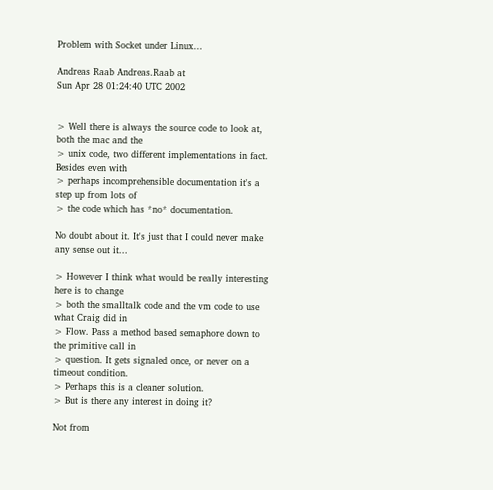Problem with Socket under Linux...

Andreas Raab Andreas.Raab at
Sun Apr 28 01:24:40 UTC 2002


> Well there is always the source code to look at, both the mac and the
> unix code, two different implementations in fact. Besides even with
> perhaps incomprehensible documentation it's a step up from lots of
> the code which has *no* documentation.

No doubt about it. It's just that I could never make any sense out it...

> However I think what would be really interesting here is to change
> both the smalltalk code and the vm code to use what Craig did in
> Flow. Pass a method based semaphore down to the primitive call in
> question. It gets signaled once, or never on a timeout condition.
> Perhaps this is a cleaner solution.
> But is there any interest in doing it?

Not from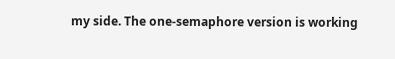my side. The one-semaphore version is working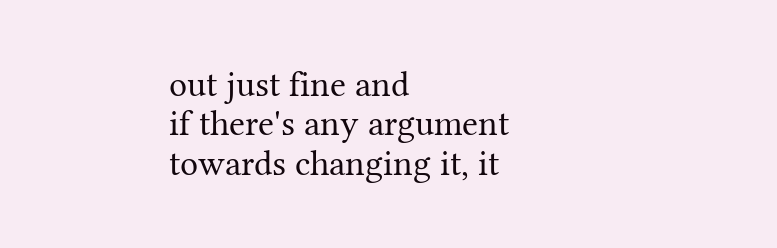out just fine and
if there's any argument towards changing it, it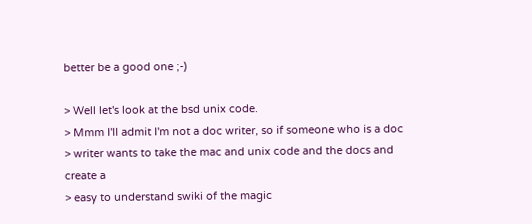better be a good one ;-)

> Well let's look at the bsd unix code.
> Mmm I'll admit I'm not a doc writer, so if someone who is a doc
> writer wants to take the mac and unix code and the docs and create a
> easy to understand swiki of the magic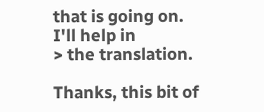that is going on. I'll help in
> the translation.

Thanks, this bit of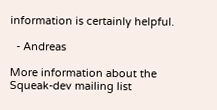information is certainly helpful.

  - Andreas

More information about the Squeak-dev mailing list